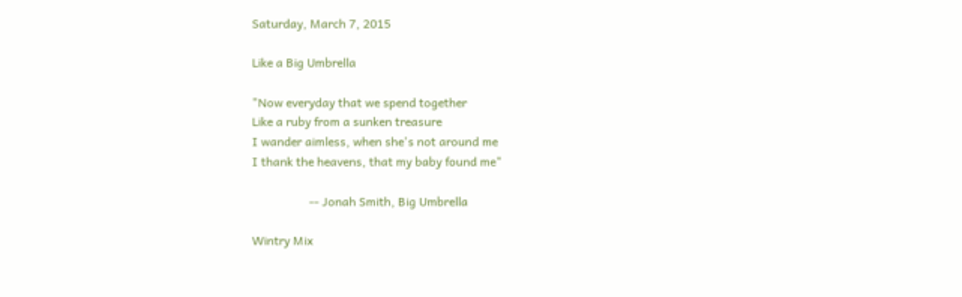Saturday, March 7, 2015

Like a Big Umbrella

"Now everyday that we spend together
Like a ruby from a sunken treasure
I wander aimless, when she's not around me
I thank the heavens, that my baby found me"

                   -- Jonah Smith, Big Umbrella

Wintry Mix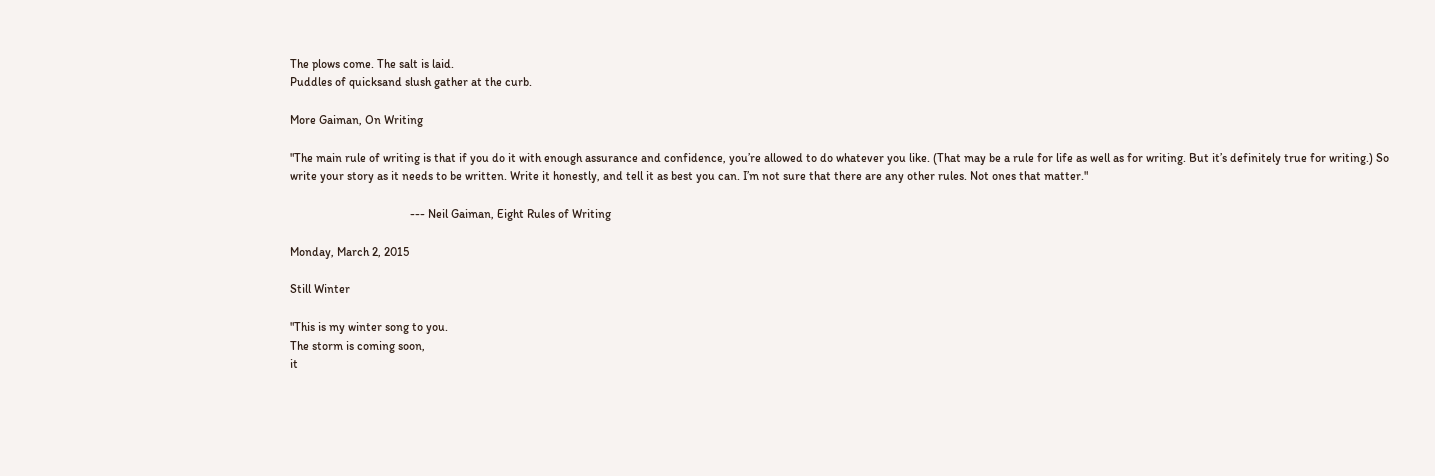The plows come. The salt is laid.
Puddles of quicksand slush gather at the curb.

More Gaiman, On Writing

"The main rule of writing is that if you do it with enough assurance and confidence, you’re allowed to do whatever you like. (That may be a rule for life as well as for writing. But it’s definitely true for writing.) So write your story as it needs to be written. Write it honestly, and tell it as best you can. I’m not sure that there are any other rules. Not ones that matter."

                                        --- Neil Gaiman, Eight Rules of Writing

Monday, March 2, 2015

Still Winter

"This is my winter song to you.
The storm is coming soon,
it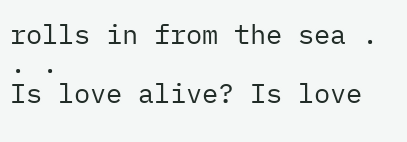rolls in from the sea . . .
Is love alive? Is love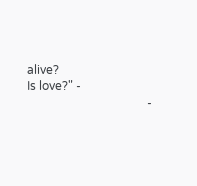alive?
Is love?" -
                                        -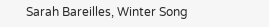Sarah Bareilles, Winter Song